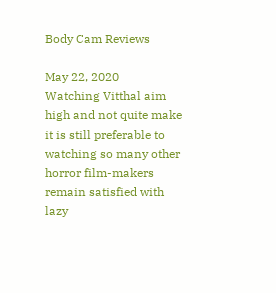Body Cam Reviews

May 22, 2020
Watching Vitthal aim high and not quite make it is still preferable to watching so many other horror film-makers remain satisfied with lazy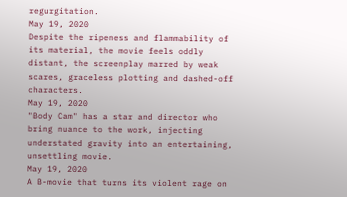regurgitation.
May 19, 2020
Despite the ripeness and flammability of its material, the movie feels oddly distant, the screenplay marred by weak scares, graceless plotting and dashed-off characters.
May 19, 2020
"Body Cam" has a star and director who bring nuance to the work, injecting understated gravity into an entertaining, unsettling movie.
May 19, 2020
A B-movie that turns its violent rage on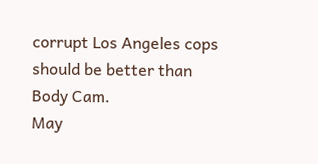corrupt Los Angeles cops should be better than Body Cam.
May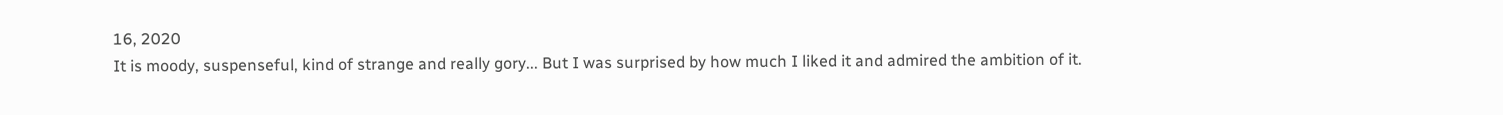16, 2020
It is moody, suspenseful, kind of strange and really gory... But I was surprised by how much I liked it and admired the ambition of it.